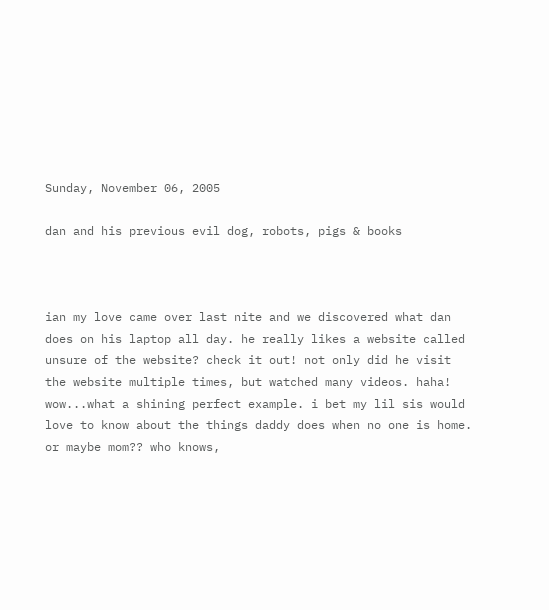Sunday, November 06, 2005

dan and his previous evil dog, robots, pigs & books



ian my love came over last nite and we discovered what dan does on his laptop all day. he really likes a website called unsure of the website? check it out! not only did he visit the website multiple times, but watched many videos. haha! wow...what a shining perfect example. i bet my lil sis would love to know about the things daddy does when no one is home. or maybe mom?? who knows,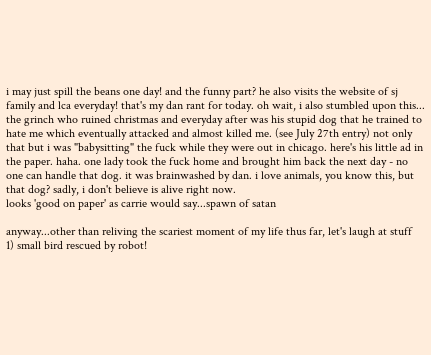i may just spill the beans one day! and the funny part? he also visits the website of sj family and lca everyday! that's my dan rant for today. oh wait, i also stumbled upon this...
the grinch who ruined christmas and everyday after was his stupid dog that he trained to hate me which eventually attacked and almost killed me. (see July 27th entry) not only that but i was "babysitting" the fuck while they were out in chicago. here's his little ad in the paper. haha. one lady took the fuck home and brought him back the next day - no one can handle that dog. it was brainwashed by dan. i love animals, you know this, but that dog? sadly, i don't believe is alive right now.
looks 'good on paper' as carrie would say...spawn of satan

anyway...other than reliving the scariest moment of my life thus far, let's laugh at stuff
1) small bird rescued by robot!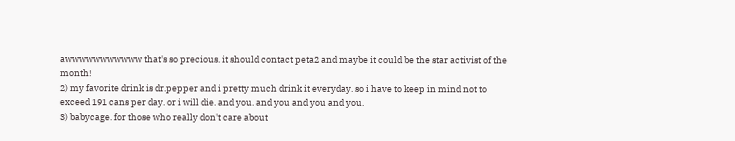awwwwwwwwwww that's so precious. it should contact peta2 and maybe it could be the star activist of the month!
2) my favorite drink is dr.pepper and i pretty much drink it everyday. so i have to keep in mind not to exceed 191 cans per day. or i will die. and you. and you and you and you.
3) babycage. for those who really don't care about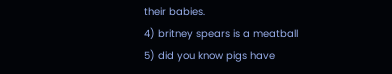their babies.
4) britney spears is a meatball
5) did you know pigs have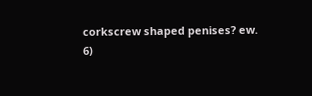corkscrew shaped penises? ew.
6)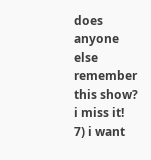does anyone else remember this show? i miss it!
7) i want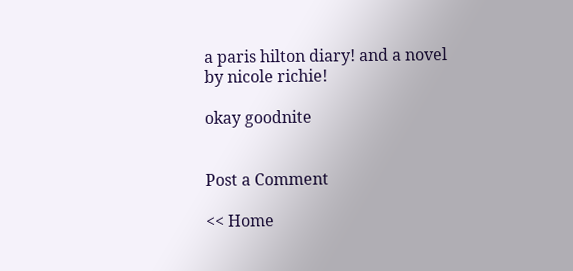a paris hilton diary! and a novel by nicole richie!

okay goodnite


Post a Comment

<< Home